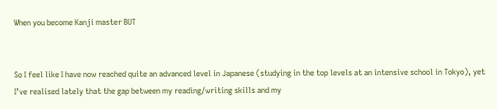When you become Kanji master BUT


So I feel like I have now reached quite an advanced level in Japanese (studying in the top levels at an intensive school in Tokyo), yet I’ve realised lately that the gap between my reading/writing skills and my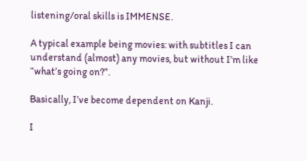listening/oral skills is IMMENSE.

A typical example being movies: with subtitles I can understand (almost) any movies, but without I’m like “what’s going on?”.

Basically, I’ve become dependent on Kanji.

I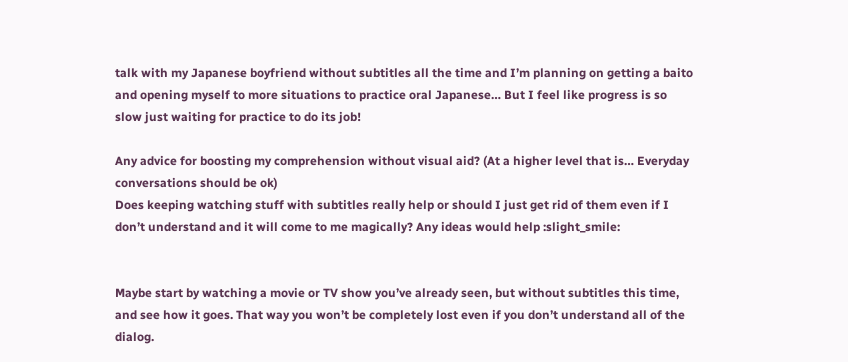talk with my Japanese boyfriend without subtitles all the time and I’m planning on getting a baito and opening myself to more situations to practice oral Japanese… But I feel like progress is so slow just waiting for practice to do its job!

Any advice for boosting my comprehension without visual aid? (At a higher level that is… Everyday conversations should be ok)
Does keeping watching stuff with subtitles really help or should I just get rid of them even if I don’t understand and it will come to me magically? Any ideas would help :slight_smile:


Maybe start by watching a movie or TV show you’ve already seen, but without subtitles this time, and see how it goes. That way you won’t be completely lost even if you don’t understand all of the dialog.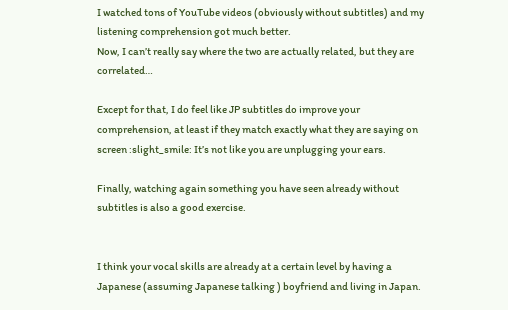I watched tons of YouTube videos (obviously without subtitles) and my listening comprehension got much better.
Now, I can’t really say where the two are actually related, but they are correlated…

Except for that, I do feel like JP subtitles do improve your comprehension, at least if they match exactly what they are saying on screen :slight_smile: It’s not like you are unplugging your ears.

Finally, watching again something you have seen already without subtitles is also a good exercise.


I think your vocal skills are already at a certain level by having a Japanese (assuming Japanese talking ) boyfriend and living in Japan.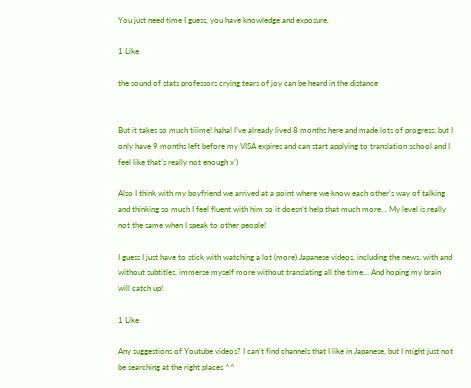You just need time I guess, you have knowledge and exposure.

1 Like

the sound of stats professors crying tears of joy can be heard in the distance


But it takes so much tiiime! haha! I’ve already lived 8 months here and made lots of progress; but I only have 9 months left before my VISA expires and can start applying to translation school and I feel like that’s really not enough x’)

Also I think with my boyfriend we arrived at a point where we know each other’s way of talking and thinking so much I feel fluent with him so it doesn’t help that much more… My level is really not the same when I speak to other people!

I guess I just have to stick with watching a lot (more) Japanese videos, including the news, with and without subtitles, immerse myself more without translating all the time… And hoping my brain will catch up!

1 Like

Any suggestions of Youtube videos? I can’t find channels that I like in Japanese, but I might just not be searching at the right places ^^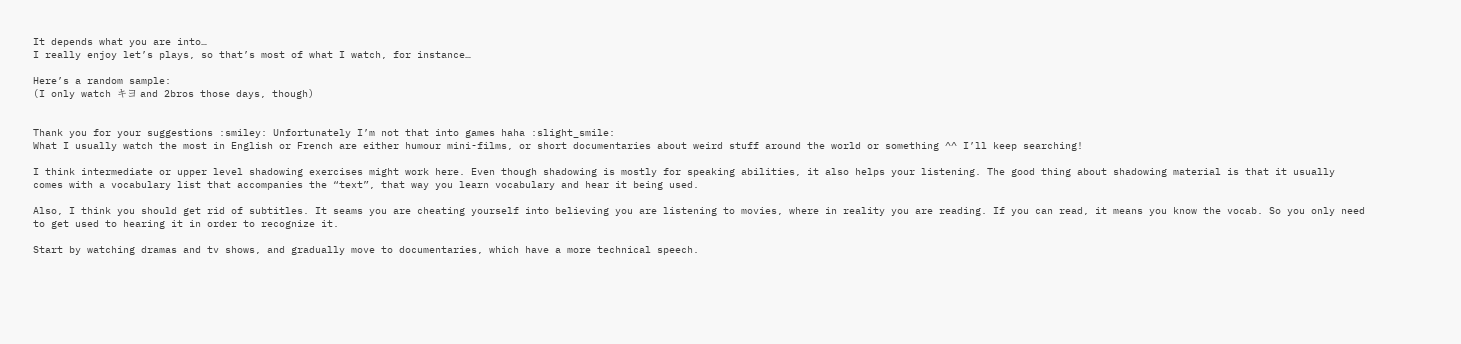It depends what you are into…
I really enjoy let’s plays, so that’s most of what I watch, for instance…

Here’s a random sample:
(I only watch キヨ and 2bros those days, though)


Thank you for your suggestions :smiley: Unfortunately I’m not that into games haha :slight_smile:
What I usually watch the most in English or French are either humour mini-films, or short documentaries about weird stuff around the world or something ^^ I’ll keep searching!

I think intermediate or upper level shadowing exercises might work here. Even though shadowing is mostly for speaking abilities, it also helps your listening. The good thing about shadowing material is that it usually comes with a vocabulary list that accompanies the “text”, that way you learn vocabulary and hear it being used.

Also, I think you should get rid of subtitles. It seams you are cheating yourself into believing you are listening to movies, where in reality you are reading. If you can read, it means you know the vocab. So you only need to get used to hearing it in order to recognize it.

Start by watching dramas and tv shows, and gradually move to documentaries, which have a more technical speech.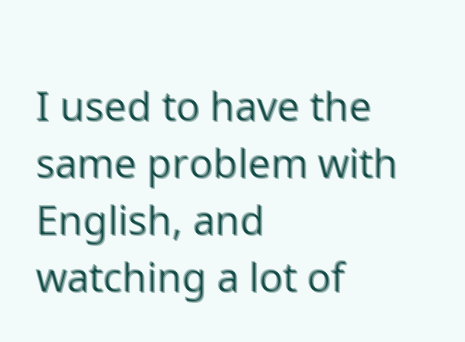I used to have the same problem with English, and watching a lot of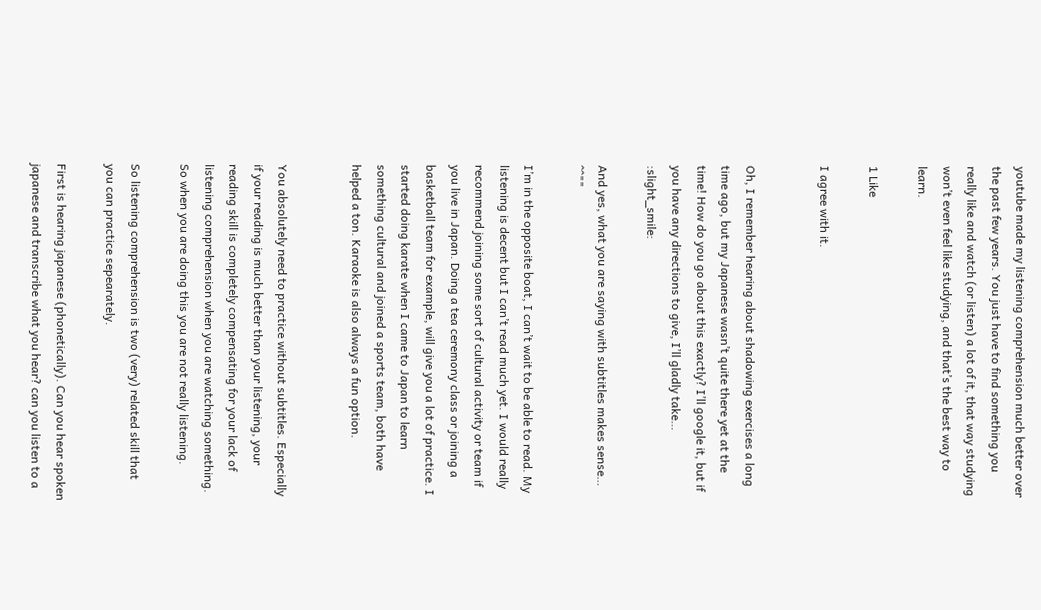youtube made my listening comprehension much better over the past few years. You just have to find something you really like and watch (or listen) a lot of it, that way studying won’t even feel like studying, and that’s the best way to learn.

1 Like

I agree with it.


Oh, I remember hearing about shadowing exercises a long time ago, but my Japanese wasn’t quite there yet at the time! How do you go about this exactly? I’ll google it, but if you have any directions to give, I’ll gladly take… :slight_smile:

And yes, what you are saying with subtitles makes sense… ^^""

I’m in the opposite boat, I can’t wait to be able to read. My listening is decent but I can’t read much yet. I would really recommend joining some sort of cultural activity or team if you live in Japan. Doing a tea ceremony class or joining a basketball team for example, will give you a lot of practice. I started doing karate when I came to Japan to learn something cultural and joined a sports team, both have helped a ton. Karaoke is also always a fun option.


You absolutely need to practice without subtitles. Especially if your reading is much better than your listening, your reading skill is completely compensating for your lack of listening comprehension when you are watching something. So when you are doing this you are not really listening.

So listening comprehension is two (very) related skill that you can practice sepearately.

First is hearing japanese (phonetically). Can you hear spoken japanese and transcribe what you hear? can you listen to a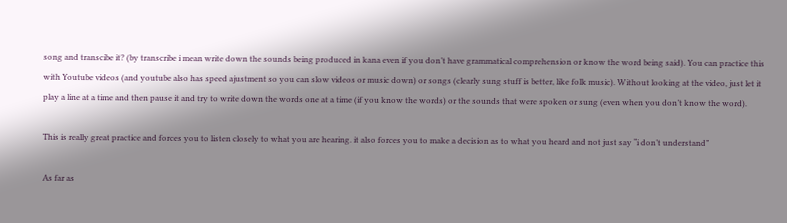song and transcibe it? (by transcribe i mean write down the sounds being produced in kana even if you don’t have grammatical comprehension or know the word being said). You can practice this with Youtube videos (and youtube also has speed ajustment so you can slow videos or music down) or songs (clearly sung stuff is better, like folk music). Without looking at the video, just let it play a line at a time and then pause it and try to write down the words one at a time (if you know the words) or the sounds that were spoken or sung (even when you don’t know the word).

This is really great practice and forces you to listen closely to what you are hearing. it also forces you to make a decision as to what you heard and not just say “i don’t understand”

As far as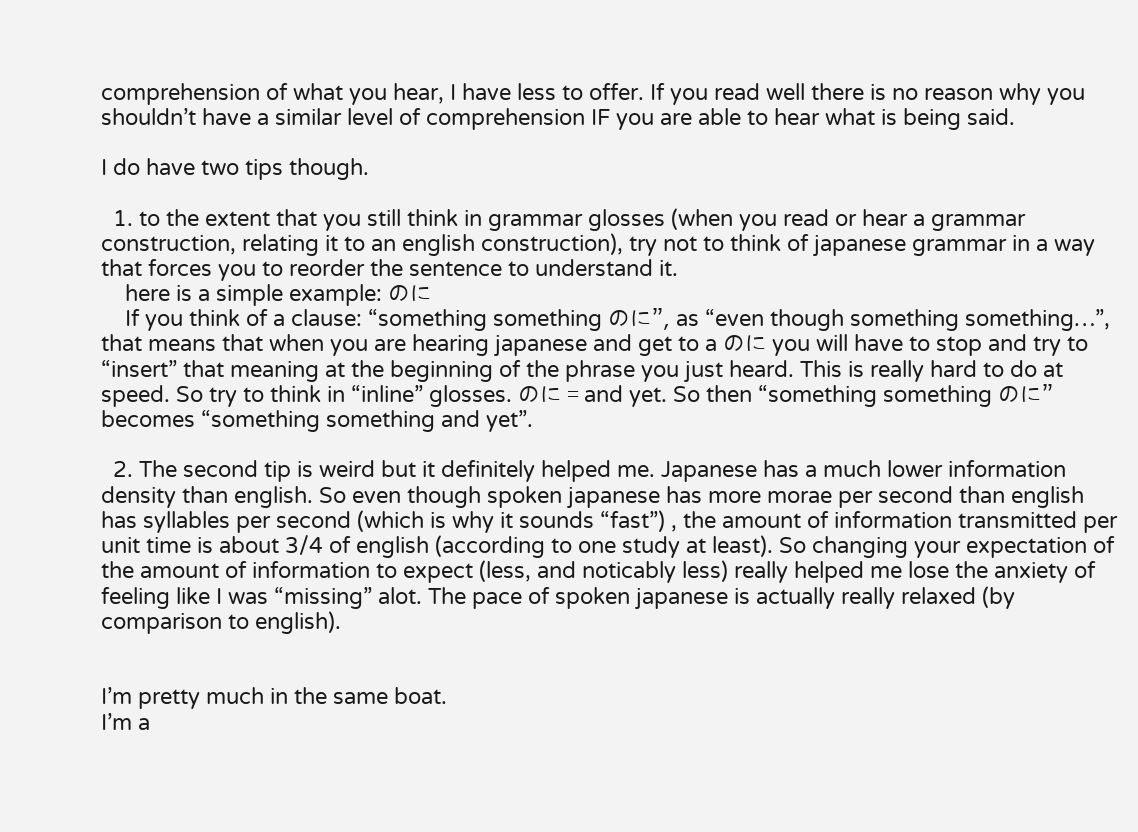comprehension of what you hear, I have less to offer. If you read well there is no reason why you shouldn’t have a similar level of comprehension IF you are able to hear what is being said.

I do have two tips though.

  1. to the extent that you still think in grammar glosses (when you read or hear a grammar construction, relating it to an english construction), try not to think of japanese grammar in a way that forces you to reorder the sentence to understand it.
    here is a simple example: のに
    If you think of a clause: “something something のに”, as “even though something something…”, that means that when you are hearing japanese and get to a のに you will have to stop and try to “insert” that meaning at the beginning of the phrase you just heard. This is really hard to do at speed. So try to think in “inline” glosses. のに = and yet. So then “something something のに” becomes “something something and yet”.

  2. The second tip is weird but it definitely helped me. Japanese has a much lower information density than english. So even though spoken japanese has more morae per second than english has syllables per second (which is why it sounds “fast”) , the amount of information transmitted per unit time is about 3/4 of english (according to one study at least). So changing your expectation of the amount of information to expect (less, and noticably less) really helped me lose the anxiety of feeling like I was “missing” alot. The pace of spoken japanese is actually really relaxed (by comparison to english).


I’m pretty much in the same boat.
I’m a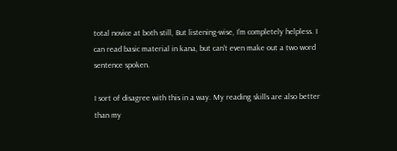total novice at both still, But listening-wise, I’m completely helpless. I can read basic material in kana, but can’t even make out a two word sentence spoken.

I sort of disagree with this in a way. My reading skills are also better than my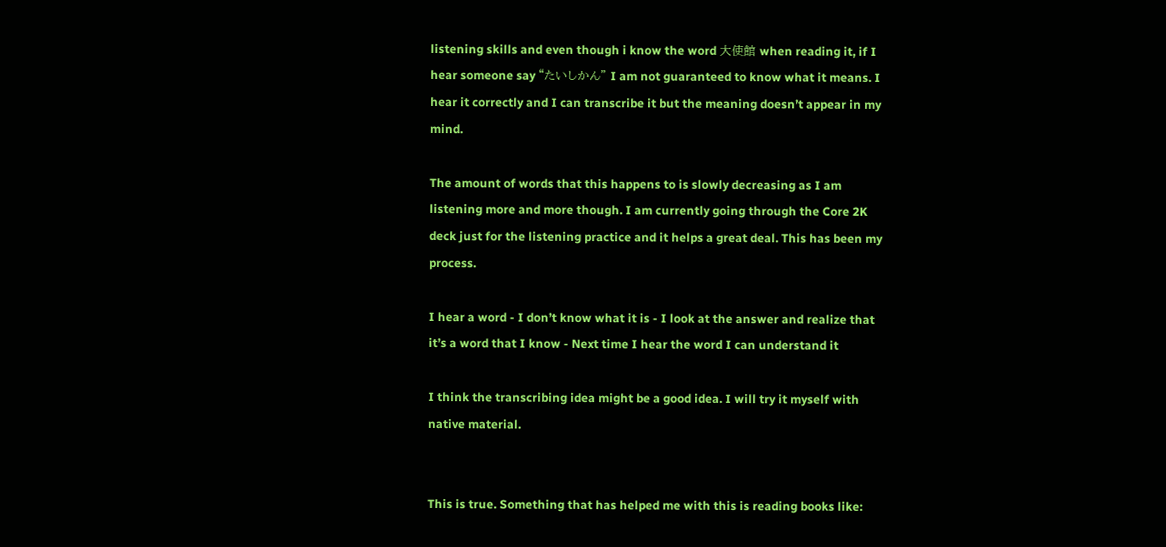listening skills and even though i know the word 大使館 when reading it, if I hear someone say “たいしかん” I am not guaranteed to know what it means. I hear it correctly and I can transcribe it but the meaning doesn’t appear in my mind.

The amount of words that this happens to is slowly decreasing as I am listening more and more though. I am currently going through the Core 2K deck just for the listening practice and it helps a great deal. This has been my process.

I hear a word - I don’t know what it is - I look at the answer and realize that it’s a word that I know - Next time I hear the word I can understand it

I think the transcribing idea might be a good idea. I will try it myself with native material.


This is true. Something that has helped me with this is reading books like: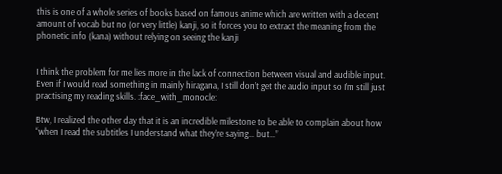this is one of a whole series of books based on famous anime which are written with a decent amount of vocab but no (or very little) kanji, so it forces you to extract the meaning from the phonetic info (kana) without relying on seeing the kanji


I think the problem for me lies more in the lack of connection between visual and audible input. Even if I would read something in mainly hiragana, I still don’t get the audio input so I’m still just practising my reading skills. :face_with_monocle:

Btw, I realized the other day that it is an incredible milestone to be able to complain about how “when I read the subtitles I understand what they’re saying… but…”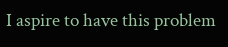I aspire to have this problem